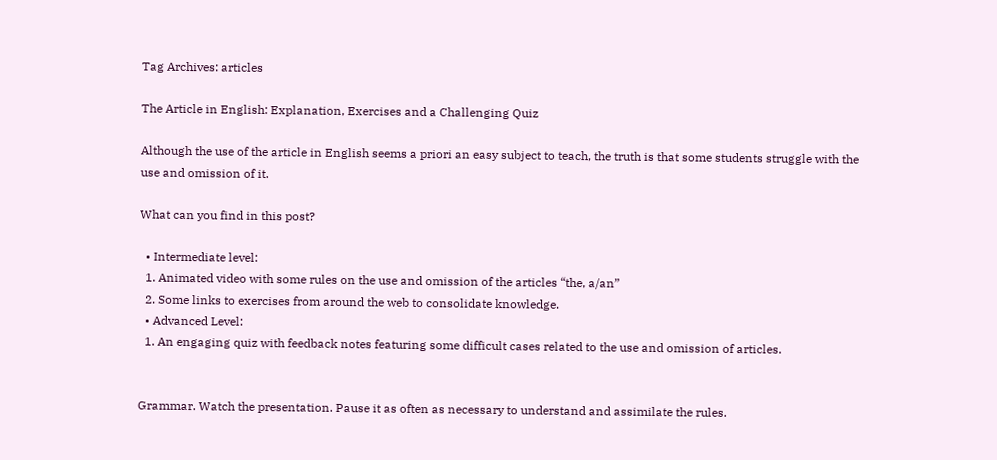Tag Archives: articles

The Article in English: Explanation, Exercises and a Challenging Quiz

Although the use of the article in English seems a priori an easy subject to teach, the truth is that some students struggle with the use and omission of it.

What can you find in this post?

  • Intermediate level:
  1. Animated video with some rules on the use and omission of the articles “the, a/an”
  2. Some links to exercises from around the web to consolidate knowledge.
  • Advanced Level:
  1. An engaging quiz with feedback notes featuring some difficult cases related to the use and omission of articles.


Grammar. Watch the presentation. Pause it as often as necessary to understand and assimilate the rules.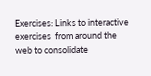Exercises: Links to interactive exercises  from around the web to consolidate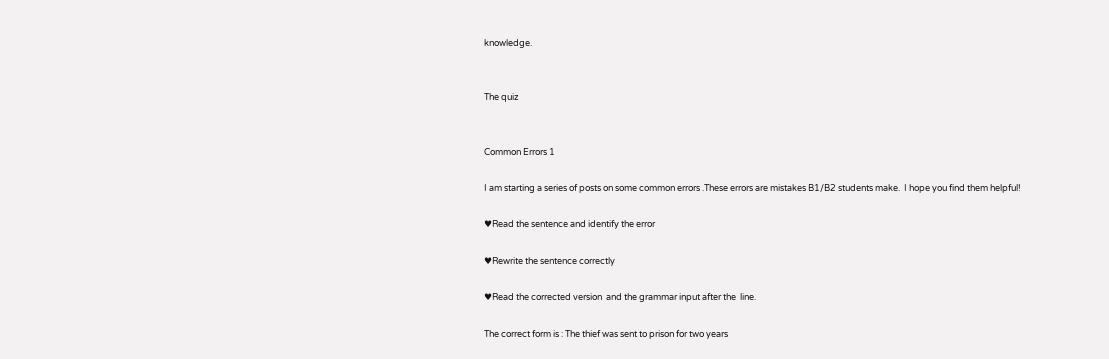knowledge.


The quiz


Common Errors 1

I am starting a series of posts on some common errors .These errors are mistakes B1/B2 students make.  I hope you find them helpful!

♥Read the sentence and identify the error

♥Rewrite the sentence correctly

♥Read the corrected version  and the grammar input after the  line.

The correct form is : The thief was sent to prison for two years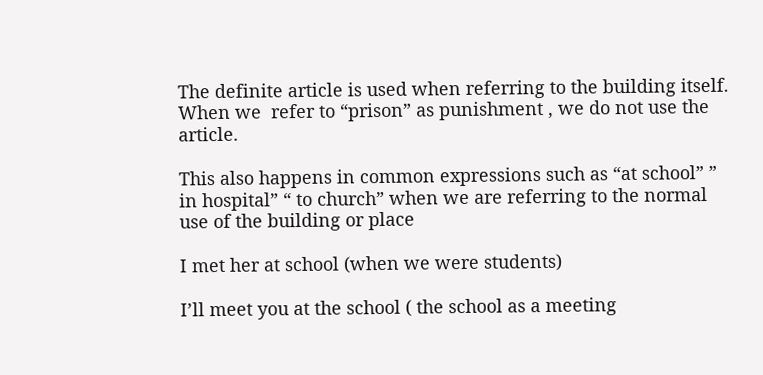The definite article is used when referring to the building itself. When we  refer to “prison” as punishment , we do not use the article.

This also happens in common expressions such as “at school” ” in hospital” “ to church” when we are referring to the normal use of the building or place

I met her at school (when we were students)

I’ll meet you at the school ( the school as a meeting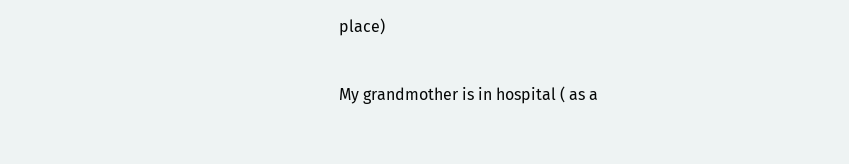place)

My grandmother is in hospital ( as a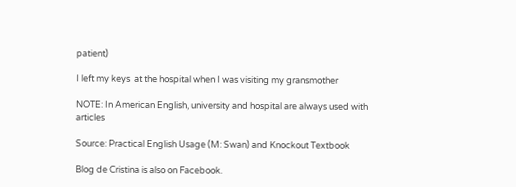patient)

I left my keys  at the hospital when I was visiting my gransmother

NOTE: In American English, university and hospital are always used with articles

Source: Practical English Usage (M: Swan) and Knockout Textbook

Blog de Cristina is also on Facebook.